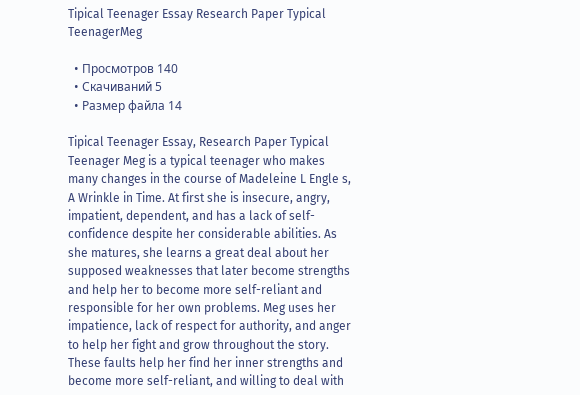Tipical Teenager Essay Research Paper Typical TeenagerMeg

  • Просмотров 140
  • Скачиваний 5
  • Размер файла 14

Tipical Teenager Essay, Research Paper Typical Teenager Meg is a typical teenager who makes many changes in the course of Madeleine L Engle s, A Wrinkle in Time. At first she is insecure, angry, impatient, dependent, and has a lack of self-confidence despite her considerable abilities. As she matures, she learns a great deal about her supposed weaknesses that later become strengths and help her to become more self-reliant and responsible for her own problems. Meg uses her impatience, lack of respect for authority, and anger to help her fight and grow throughout the story. These faults help her find her inner strengths and become more self-reliant, and willing to deal with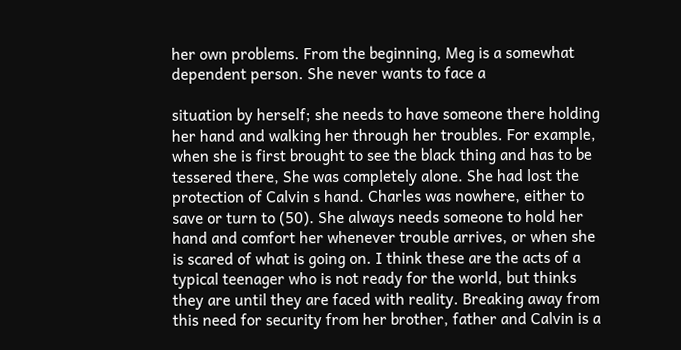her own problems. From the beginning, Meg is a somewhat dependent person. She never wants to face a

situation by herself; she needs to have someone there holding her hand and walking her through her troubles. For example, when she is first brought to see the black thing and has to be tessered there, She was completely alone. She had lost the protection of Calvin s hand. Charles was nowhere, either to save or turn to (50). She always needs someone to hold her hand and comfort her whenever trouble arrives, or when she is scared of what is going on. I think these are the acts of a typical teenager who is not ready for the world, but thinks they are until they are faced with reality. Breaking away from this need for security from her brother, father and Calvin is a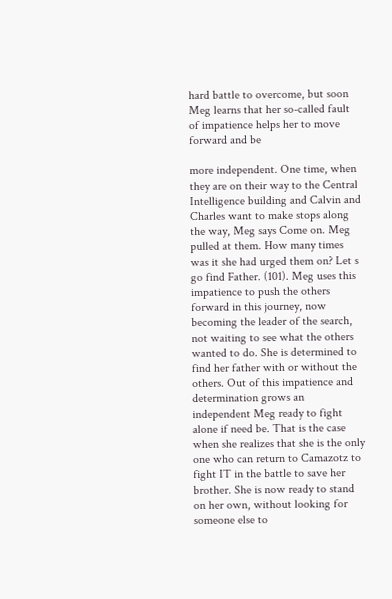hard battle to overcome, but soon Meg learns that her so-called fault of impatience helps her to move forward and be

more independent. One time, when they are on their way to the Central Intelligence building and Calvin and Charles want to make stops along the way, Meg says Come on. Meg pulled at them. How many times was it she had urged them on? Let s go find Father. (101). Meg uses this impatience to push the others forward in this journey, now becoming the leader of the search, not waiting to see what the others wanted to do. She is determined to find her father with or without the others. Out of this impatience and determination grows an independent Meg ready to fight alone if need be. That is the case when she realizes that she is the only one who can return to Camazotz to fight IT in the battle to save her brother. She is now ready to stand on her own, without looking for someone else to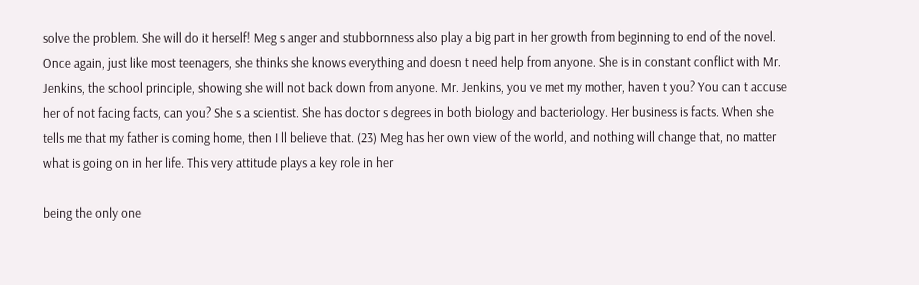solve the problem. She will do it herself! Meg s anger and stubbornness also play a big part in her growth from beginning to end of the novel. Once again, just like most teenagers, she thinks she knows everything and doesn t need help from anyone. She is in constant conflict with Mr. Jenkins, the school principle, showing she will not back down from anyone. Mr. Jenkins, you ve met my mother, haven t you? You can t accuse her of not facing facts, can you? She s a scientist. She has doctor s degrees in both biology and bacteriology. Her business is facts. When she tells me that my father is coming home, then I ll believe that. (23) Meg has her own view of the world, and nothing will change that, no matter what is going on in her life. This very attitude plays a key role in her

being the only one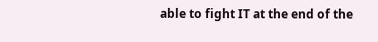able to fight IT at the end of the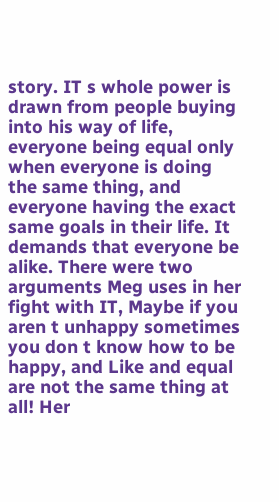story. IT s whole power is drawn from people buying into his way of life, everyone being equal only when everyone is doing the same thing, and everyone having the exact same goals in their life. It demands that everyone be alike. There were two arguments Meg uses in her fight with IT, Maybe if you aren t unhappy sometimes you don t know how to be happy, and Like and equal are not the same thing at all! Her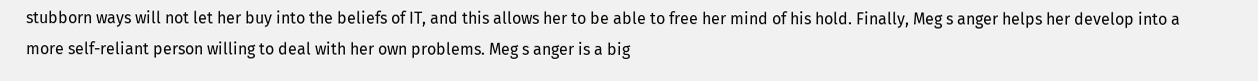stubborn ways will not let her buy into the beliefs of IT, and this allows her to be able to free her mind of his hold. Finally, Meg s anger helps her develop into a more self-reliant person willing to deal with her own problems. Meg s anger is a big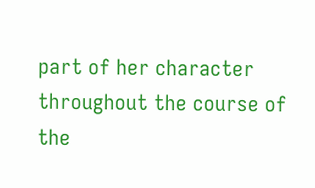part of her character throughout the course of the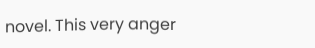novel. This very anger